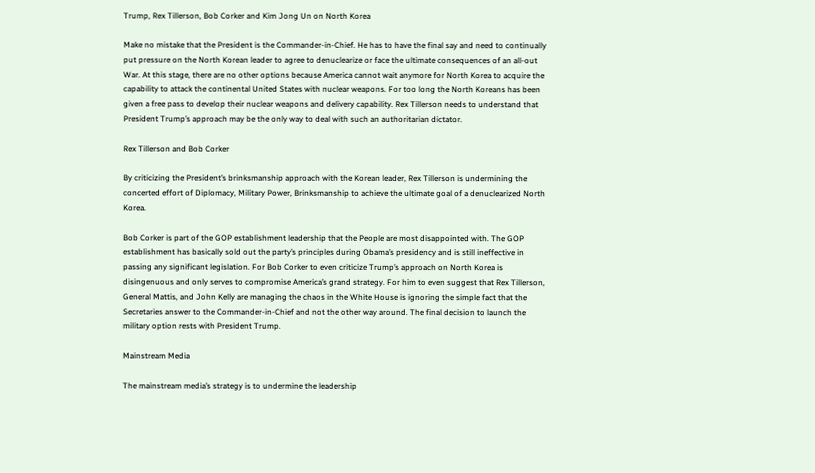Trump, Rex Tillerson, Bob Corker and Kim Jong Un on North Korea

Make no mistake that the President is the Commander-in-Chief. He has to have the final say and need to continually put pressure on the North Korean leader to agree to denuclearize or face the ultimate consequences of an all-out War. At this stage, there are no other options because America cannot wait anymore for North Korea to acquire the capability to attack the continental United States with nuclear weapons. For too long the North Koreans has been given a free pass to develop their nuclear weapons and delivery capability. Rex Tillerson needs to understand that President Trump’s approach may be the only way to deal with such an authoritarian dictator.

Rex Tillerson and Bob Corker

By criticizing the President’s brinksmanship approach with the Korean leader, Rex Tillerson is undermining the concerted effort of Diplomacy, Military Power, Brinksmanship to achieve the ultimate goal of a denuclearized North Korea.

Bob Corker is part of the GOP establishment leadership that the People are most disappointed with. The GOP establishment has basically sold out the party’s principles during Obama’s presidency and is still ineffective in passing any significant legislation. For Bob Corker to even criticize Trump’s approach on North Korea is disingenuous and only serves to compromise America’s grand strategy. For him to even suggest that Rex Tillerson, General Mattis, and John Kelly are managing the chaos in the White House is ignoring the simple fact that the Secretaries answer to the Commander-in-Chief and not the other way around. The final decision to launch the military option rests with President Trump.

Mainstream Media

The mainstream media’s strategy is to undermine the leadership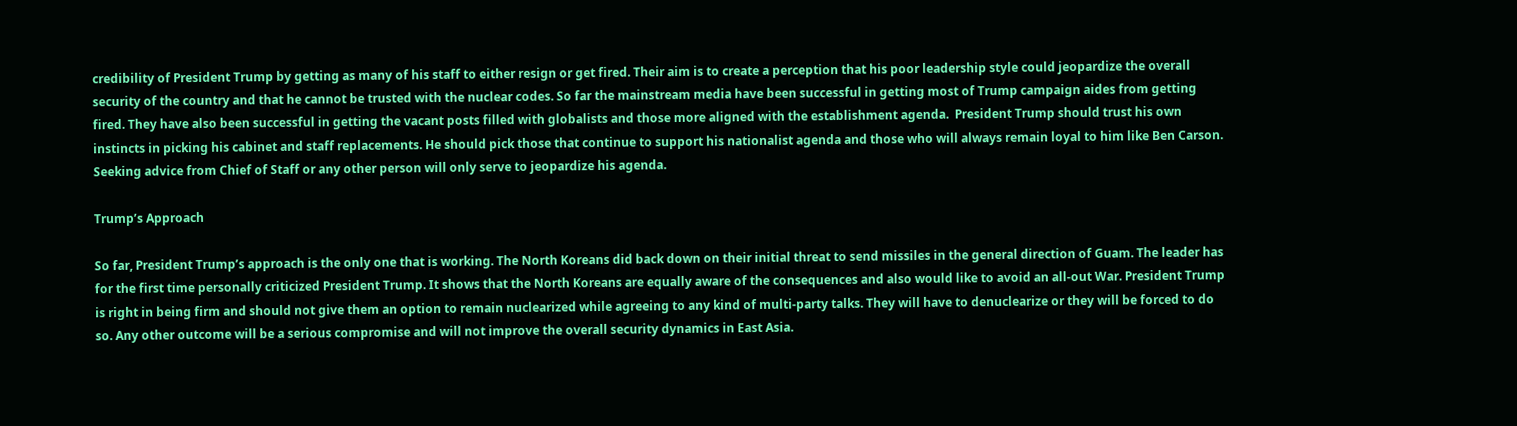credibility of President Trump by getting as many of his staff to either resign or get fired. Their aim is to create a perception that his poor leadership style could jeopardize the overall security of the country and that he cannot be trusted with the nuclear codes. So far the mainstream media have been successful in getting most of Trump campaign aides from getting fired. They have also been successful in getting the vacant posts filled with globalists and those more aligned with the establishment agenda.  President Trump should trust his own instincts in picking his cabinet and staff replacements. He should pick those that continue to support his nationalist agenda and those who will always remain loyal to him like Ben Carson. Seeking advice from Chief of Staff or any other person will only serve to jeopardize his agenda.

Trump’s Approach

So far, President Trump’s approach is the only one that is working. The North Koreans did back down on their initial threat to send missiles in the general direction of Guam. The leader has for the first time personally criticized President Trump. It shows that the North Koreans are equally aware of the consequences and also would like to avoid an all-out War. President Trump is right in being firm and should not give them an option to remain nuclearized while agreeing to any kind of multi-party talks. They will have to denuclearize or they will be forced to do so. Any other outcome will be a serious compromise and will not improve the overall security dynamics in East Asia.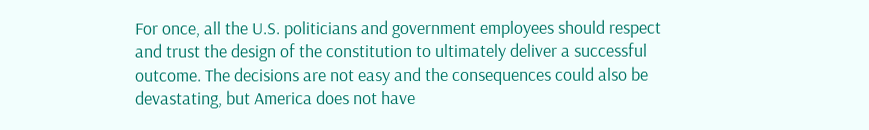For once, all the U.S. politicians and government employees should respect and trust the design of the constitution to ultimately deliver a successful outcome. The decisions are not easy and the consequences could also be devastating, but America does not have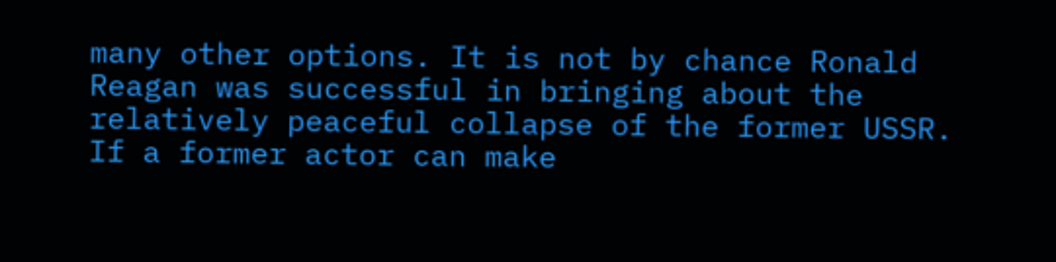many other options. It is not by chance Ronald Reagan was successful in bringing about the relatively peaceful collapse of the former USSR. If a former actor can make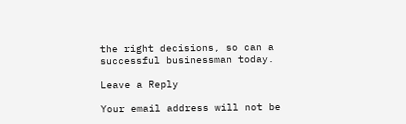the right decisions, so can a successful businessman today.

Leave a Reply

Your email address will not be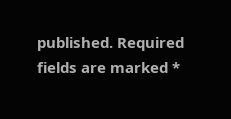published. Required fields are marked *